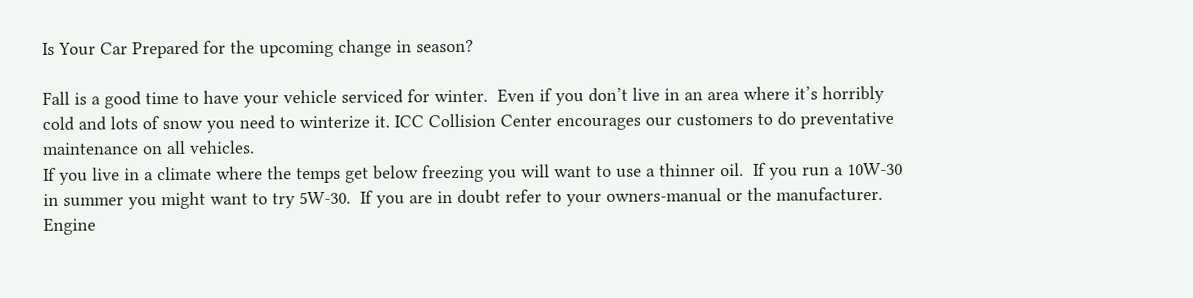Is Your Car Prepared for the upcoming change in season?

Fall is a good time to have your vehicle serviced for winter.  Even if you don’t live in an area where it’s horribly cold and lots of snow you need to winterize it. ICC Collision Center encourages our customers to do preventative maintenance on all vehicles.
If you live in a climate where the temps get below freezing you will want to use a thinner oil.  If you run a 10W-30 in summer you might want to try 5W-30.  If you are in doubt refer to your owners-manual or the manufacturer.
Engine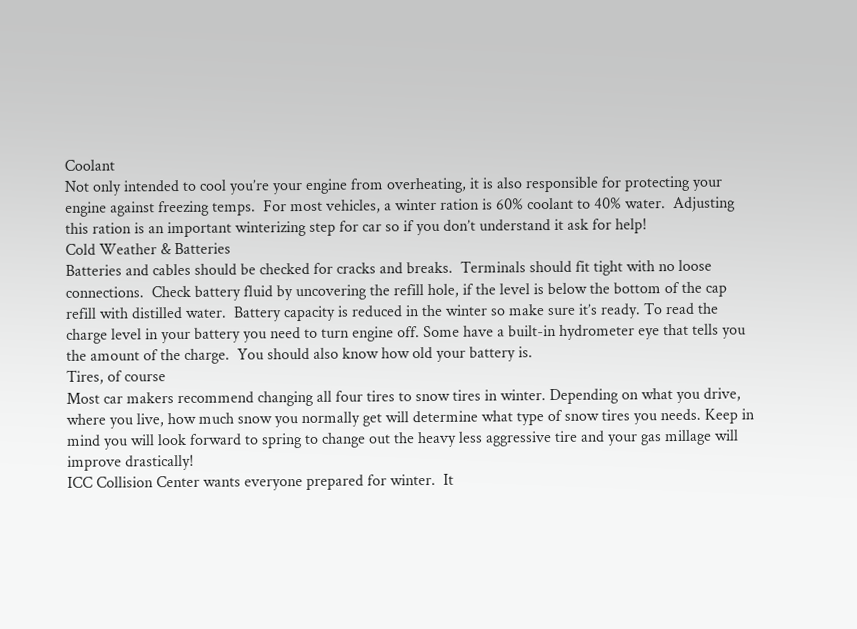Coolant
Not only intended to cool you’re your engine from overheating, it is also responsible for protecting your engine against freezing temps.  For most vehicles, a winter ration is 60% coolant to 40% water.  Adjusting this ration is an important winterizing step for car so if you don’t understand it ask for help!
Cold Weather & Batteries
Batteries and cables should be checked for cracks and breaks.  Terminals should fit tight with no loose connections.  Check battery fluid by uncovering the refill hole, if the level is below the bottom of the cap refill with distilled water.  Battery capacity is reduced in the winter so make sure it’s ready. To read the charge level in your battery you need to turn engine off. Some have a built-in hydrometer eye that tells you the amount of the charge.  You should also know how old your battery is.
Tires, of course
Most car makers recommend changing all four tires to snow tires in winter. Depending on what you drive, where you live, how much snow you normally get will determine what type of snow tires you needs. Keep in mind you will look forward to spring to change out the heavy less aggressive tire and your gas millage will improve drastically!
ICC Collision Center wants everyone prepared for winter.  It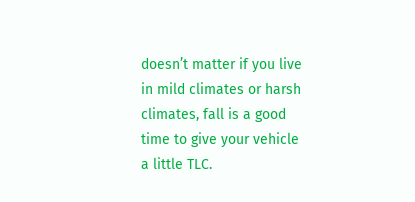doesn’t matter if you live in mild climates or harsh climates, fall is a good time to give your vehicle a little TLC.